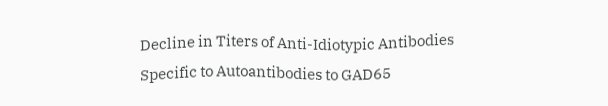Decline in Titers of Anti-Idiotypic Antibodies Specific to Autoantibodies to GAD65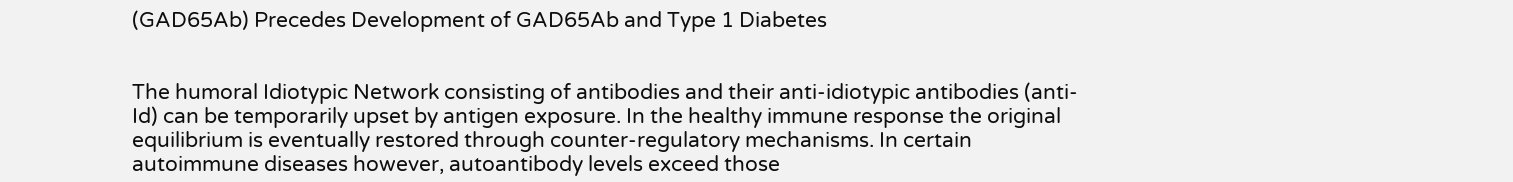(GAD65Ab) Precedes Development of GAD65Ab and Type 1 Diabetes


The humoral Idiotypic Network consisting of antibodies and their anti-idiotypic antibodies (anti-Id) can be temporarily upset by antigen exposure. In the healthy immune response the original equilibrium is eventually restored through counter-regulatory mechanisms. In certain autoimmune diseases however, autoantibody levels exceed those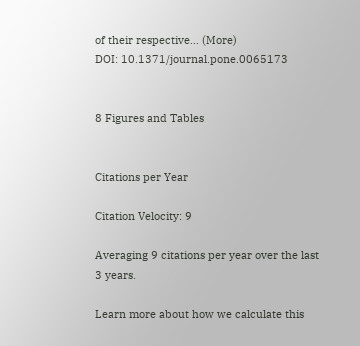of their respective… (More)
DOI: 10.1371/journal.pone.0065173


8 Figures and Tables


Citations per Year

Citation Velocity: 9

Averaging 9 citations per year over the last 3 years.

Learn more about how we calculate this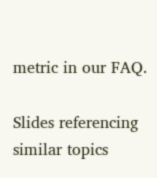metric in our FAQ.

Slides referencing similar topics